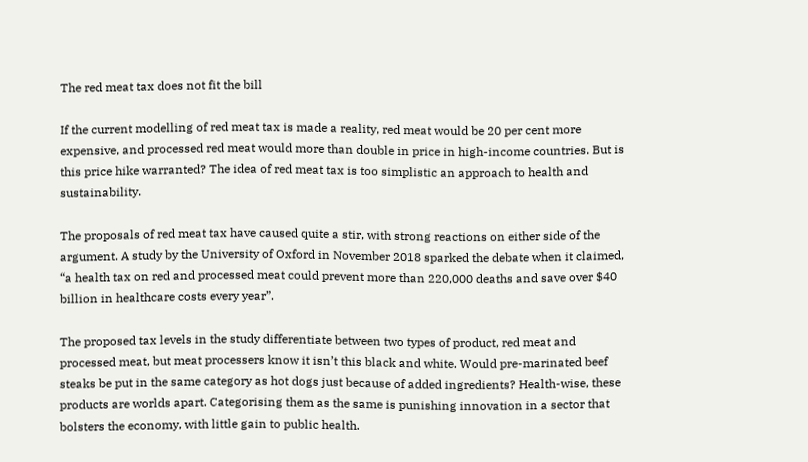The red meat tax does not fit the bill

If the current modelling of red meat tax is made a reality, red meat would be 20 per cent more expensive, and processed red meat would more than double in price in high-income countries. But is this price hike warranted? The idea of red meat tax is too simplistic an approach to health and sustainability.

The proposals of red meat tax have caused quite a stir, with strong reactions on either side of the argument. A study by the University of Oxford in November 2018 sparked the debate when it claimed, “a health tax on red and processed meat could prevent more than 220,000 deaths and save over $40 billion in healthcare costs every year”.

The proposed tax levels in the study differentiate between two types of product, red meat and processed meat, but meat processers know it isn’t this black and white. Would pre-marinated beef steaks be put in the same category as hot dogs just because of added ingredients? Health-wise, these products are worlds apart. Categorising them as the same is punishing innovation in a sector that bolsters the economy, with little gain to public health.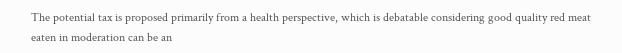The potential tax is proposed primarily from a health perspective, which is debatable considering good quality red meat eaten in moderation can be an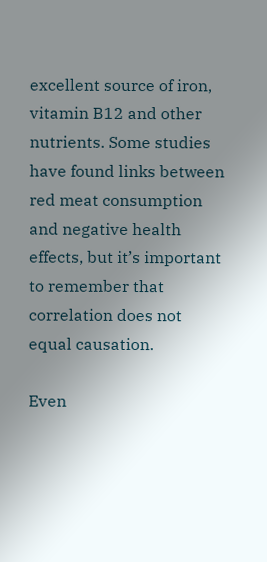excellent source of iron, vitamin B12 and other nutrients. Some studies have found links between red meat consumption and negative health effects, but it’s important to remember that correlation does not equal causation.

Even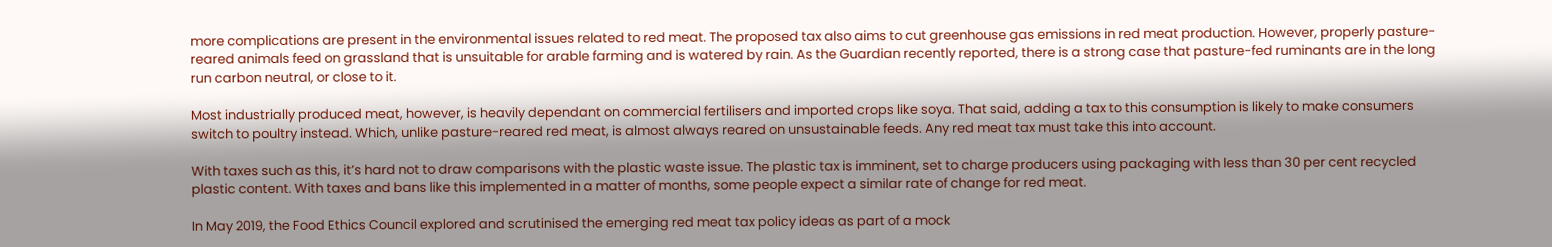more complications are present in the environmental issues related to red meat. The proposed tax also aims to cut greenhouse gas emissions in red meat production. However, properly pasture-reared animals feed on grassland that is unsuitable for arable farming and is watered by rain. As the Guardian recently reported, there is a strong case that pasture-fed ruminants are in the long run carbon neutral, or close to it.

Most industrially produced meat, however, is heavily dependant on commercial fertilisers and imported crops like soya. That said, adding a tax to this consumption is likely to make consumers switch to poultry instead. Which, unlike pasture-reared red meat, is almost always reared on unsustainable feeds. Any red meat tax must take this into account.

With taxes such as this, it’s hard not to draw comparisons with the plastic waste issue. The plastic tax is imminent, set to charge producers using packaging with less than 30 per cent recycled plastic content. With taxes and bans like this implemented in a matter of months, some people expect a similar rate of change for red meat.

In May 2019, the Food Ethics Council explored and scrutinised the emerging red meat tax policy ideas as part of a mock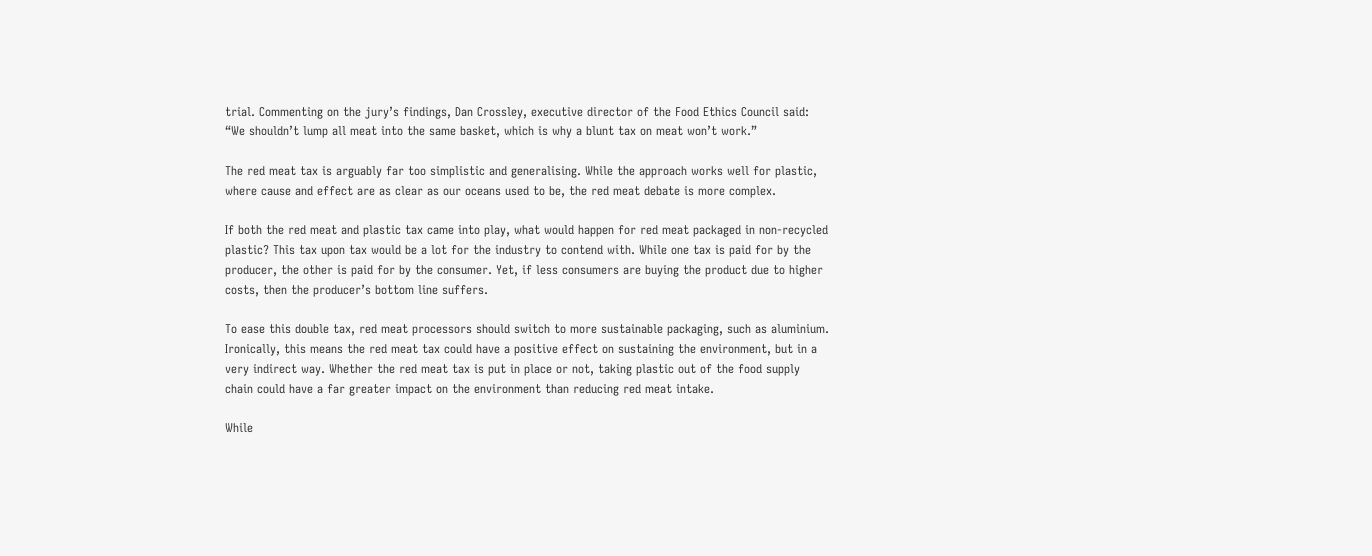trial. Commenting on the jury’s findings, Dan Crossley, executive director of the Food Ethics Council said: “We shouldn’t lump all meat into the same basket, which is why a blunt tax on meat won’t work.”

The red meat tax is arguably far too simplistic and generalising. While the approach works well for plastic, where cause and effect are as clear as our oceans used to be, the red meat debate is more complex.

If both the red meat and plastic tax came into play, what would happen for red meat packaged in non-recycled plastic? This tax upon tax would be a lot for the industry to contend with. While one tax is paid for by the producer, the other is paid for by the consumer. Yet, if less consumers are buying the product due to higher costs, then the producer’s bottom line suffers.

To ease this double tax, red meat processors should switch to more sustainable packaging, such as aluminium. Ironically, this means the red meat tax could have a positive effect on sustaining the environment, but in a very indirect way. Whether the red meat tax is put in place or not, taking plastic out of the food supply chain could have a far greater impact on the environment than reducing red meat intake.

While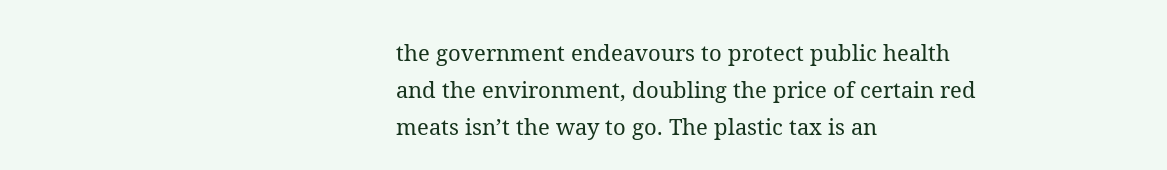the government endeavours to protect public health and the environment, doubling the price of certain red meats isn’t the way to go. The plastic tax is an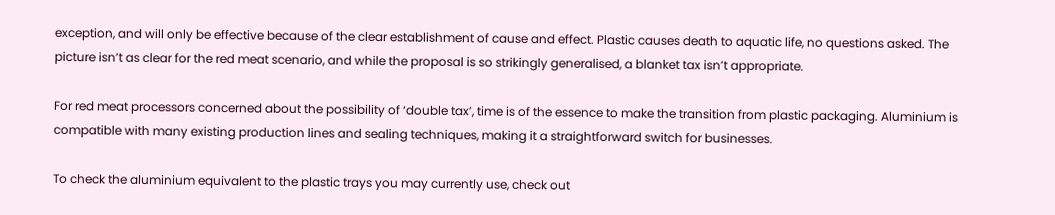exception, and will only be effective because of the clear establishment of cause and effect. Plastic causes death to aquatic life, no questions asked. The picture isn’t as clear for the red meat scenario, and while the proposal is so strikingly generalised, a blanket tax isn’t appropriate.

For red meat processors concerned about the possibility of ‘double tax’, time is of the essence to make the transition from plastic packaging. Aluminium is compatible with many existing production lines and sealing techniques, making it a straightforward switch for businesses.

To check the aluminium equivalent to the plastic trays you may currently use, check out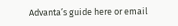Advanta’s guide here or email